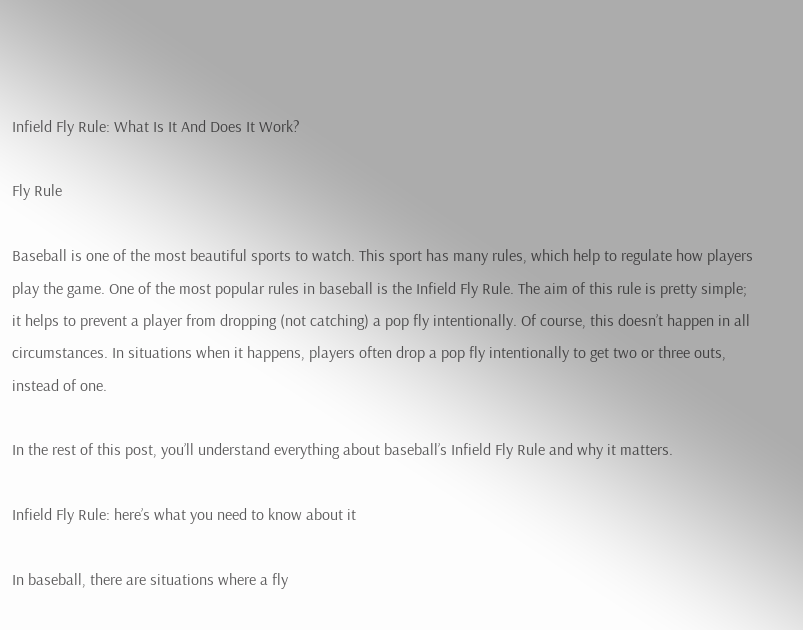Infield Fly Rule: What Is It And Does It Work?

Fly Rule

Baseball is one of the most beautiful sports to watch. This sport has many rules, which help to regulate how players play the game. One of the most popular rules in baseball is the Infield Fly Rule. The aim of this rule is pretty simple; it helps to prevent a player from dropping (not catching) a pop fly intentionally. Of course, this doesn’t happen in all circumstances. In situations when it happens, players often drop a pop fly intentionally to get two or three outs, instead of one.

In the rest of this post, you’ll understand everything about baseball’s Infield Fly Rule and why it matters.

Infield Fly Rule: here’s what you need to know about it

In baseball, there are situations where a fly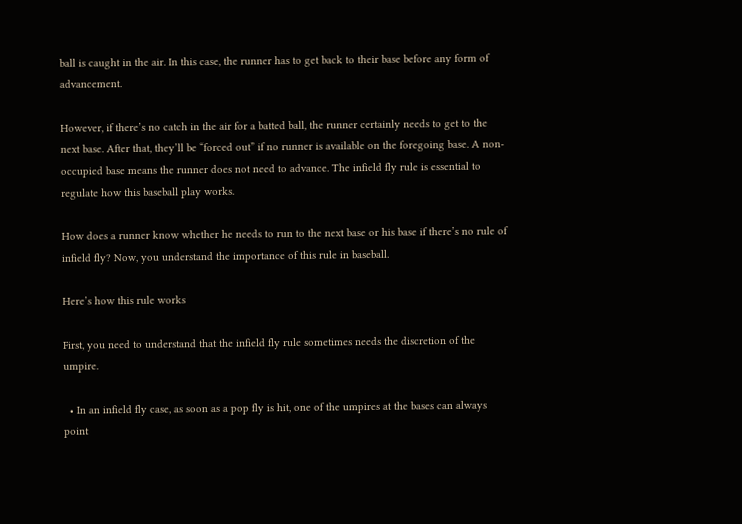ball is caught in the air. In this case, the runner has to get back to their base before any form of advancement.

However, if there’s no catch in the air for a batted ball, the runner certainly needs to get to the next base. After that, they’ll be “forced out” if no runner is available on the foregoing base. A non-occupied base means the runner does not need to advance. The infield fly rule is essential to regulate how this baseball play works.

How does a runner know whether he needs to run to the next base or his base if there’s no rule of infield fly? Now, you understand the importance of this rule in baseball.

Here’s how this rule works

First, you need to understand that the infield fly rule sometimes needs the discretion of the umpire.

  • In an infield fly case, as soon as a pop fly is hit, one of the umpires at the bases can always point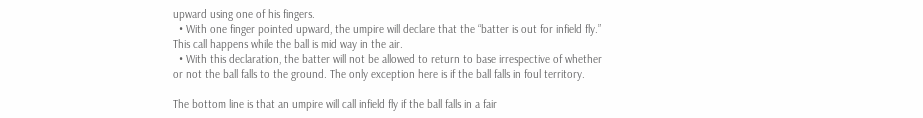upward using one of his fingers.
  • With one finger pointed upward, the umpire will declare that the “batter is out for infield fly.” This call happens while the ball is mid way in the air.
  • With this declaration, the batter will not be allowed to return to base irrespective of whether or not the ball falls to the ground. The only exception here is if the ball falls in foul territory.

The bottom line is that an umpire will call infield fly if the ball falls in a fair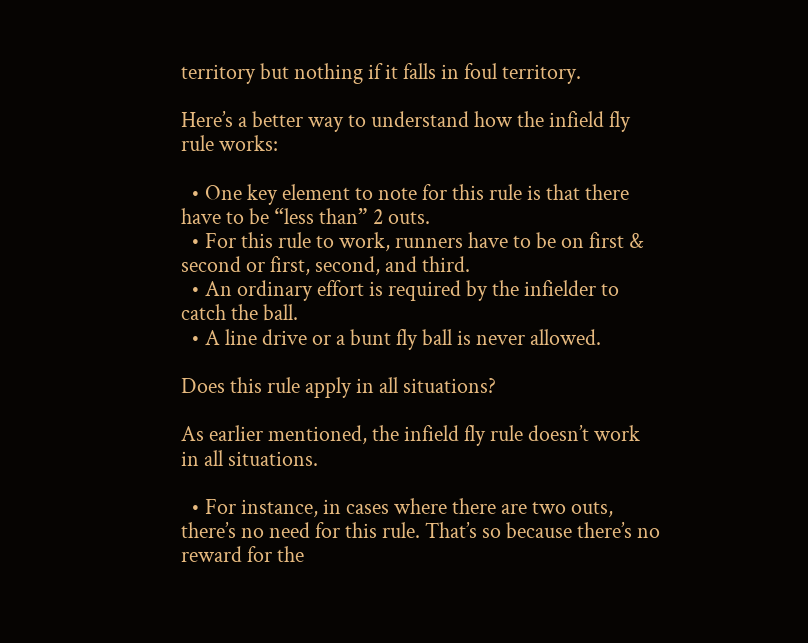territory but nothing if it falls in foul territory.

Here’s a better way to understand how the infield fly rule works:

  • One key element to note for this rule is that there have to be “less than” 2 outs.
  • For this rule to work, runners have to be on first & second or first, second, and third.
  • An ordinary effort is required by the infielder to catch the ball.
  • A line drive or a bunt fly ball is never allowed.

Does this rule apply in all situations?

As earlier mentioned, the infield fly rule doesn’t work in all situations.

  • For instance, in cases where there are two outs, there’s no need for this rule. That’s so because there’s no reward for the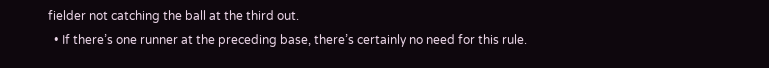fielder not catching the ball at the third out.
  • If there’s one runner at the preceding base, there’s certainly no need for this rule.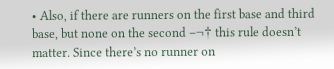• Also, if there are runners on the first base and third base, but none on the second –¬† this rule doesn’t matter. Since there’s no runner on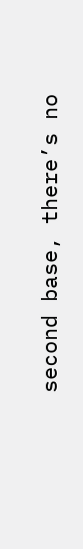second base, there’s no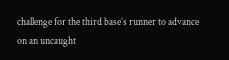challenge for the third base’s runner to advance on an uncaught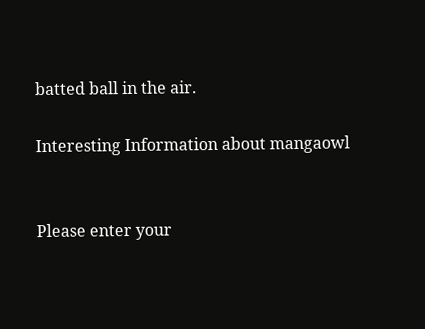batted ball in the air.

Interesting Information about mangaowl


Please enter your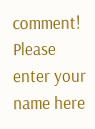comment!
Please enter your name here